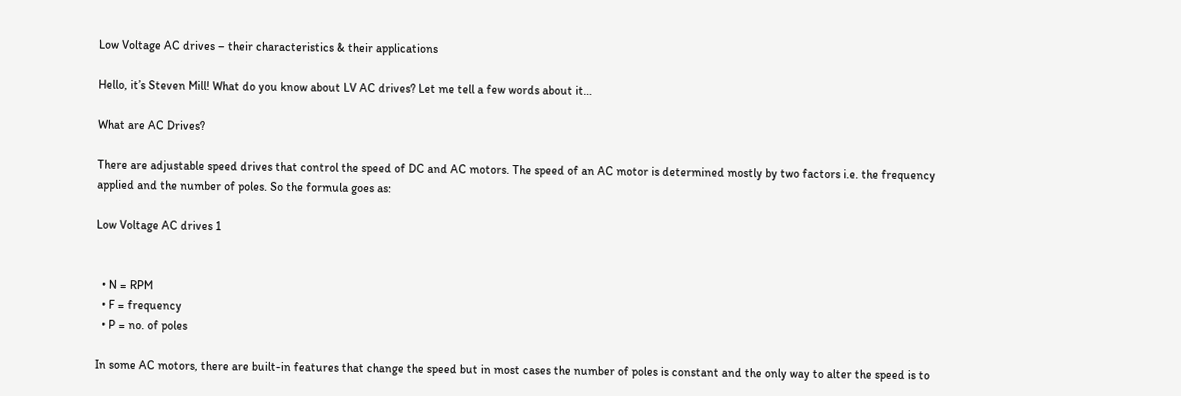Low Voltage AC drives – their characteristics & their applications

Hello, it’s Steven Mill! What do you know about LV AC drives? Let me tell a few words about it…

What are AC Drives?

There are adjustable speed drives that control the speed of DC and AC motors. The speed of an AC motor is determined mostly by two factors i.e. the frequency applied and the number of poles. So the formula goes as:

Low Voltage AC drives 1


  • N = RPM
  • F = frequency
  • P = no. of poles

In some AC motors, there are built-in features that change the speed but in most cases the number of poles is constant and the only way to alter the speed is to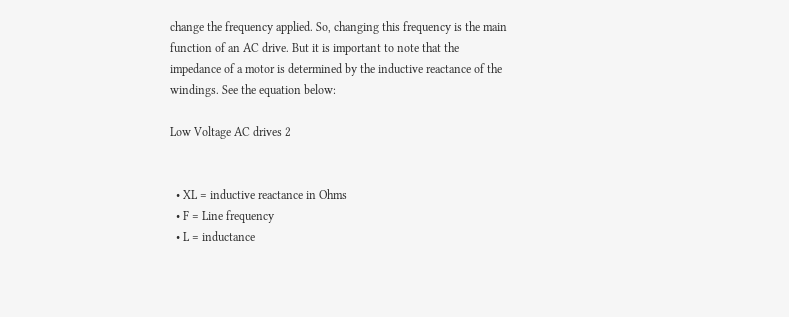change the frequency applied. So, changing this frequency is the main function of an AC drive. But it is important to note that the impedance of a motor is determined by the inductive reactance of the windings. See the equation below:

Low Voltage AC drives 2


  • XL = inductive reactance in Ohms
  • F = Line frequency
  • L = inductance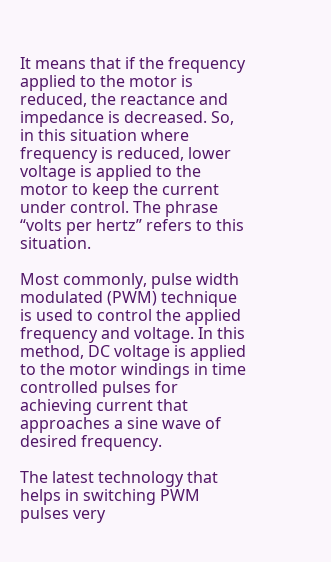It means that if the frequency applied to the motor is reduced, the reactance and impedance is decreased. So, in this situation where frequency is reduced, lower voltage is applied to the motor to keep the current under control. The phrase “volts per hertz” refers to this situation.

Most commonly, pulse width modulated (PWM) technique is used to control the applied frequency and voltage. In this method, DC voltage is applied to the motor windings in time controlled pulses for achieving current that approaches a sine wave of desired frequency.

The latest technology that helps in switching PWM pulses very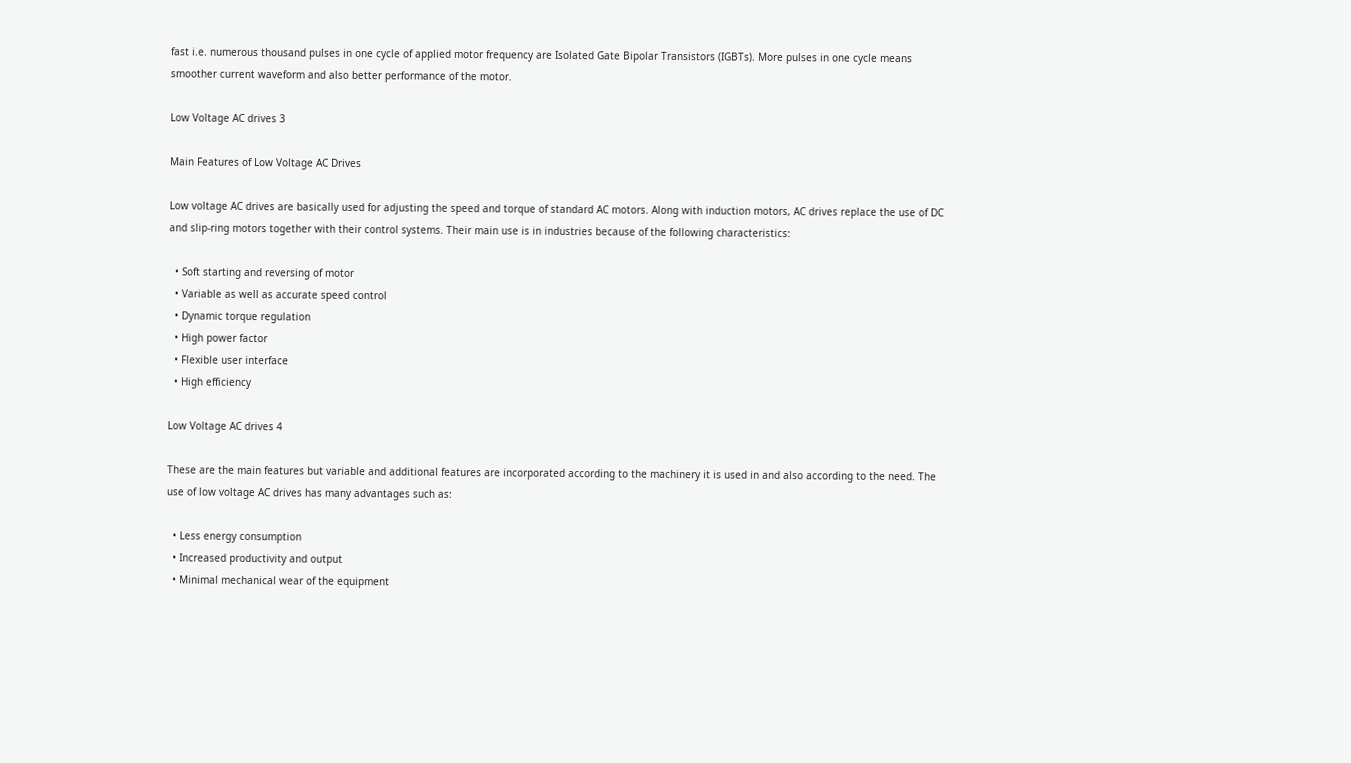fast i.e. numerous thousand pulses in one cycle of applied motor frequency are Isolated Gate Bipolar Transistors (IGBTs). More pulses in one cycle means smoother current waveform and also better performance of the motor.

Low Voltage AC drives 3

Main Features of Low Voltage AC Drives

Low voltage AC drives are basically used for adjusting the speed and torque of standard AC motors. Along with induction motors, AC drives replace the use of DC and slip-ring motors together with their control systems. Their main use is in industries because of the following characteristics:

  • Soft starting and reversing of motor
  • Variable as well as accurate speed control
  • Dynamic torque regulation
  • High power factor
  • Flexible user interface
  • High efficiency

Low Voltage AC drives 4

These are the main features but variable and additional features are incorporated according to the machinery it is used in and also according to the need. The use of low voltage AC drives has many advantages such as:

  • Less energy consumption
  • Increased productivity and output
  • Minimal mechanical wear of the equipment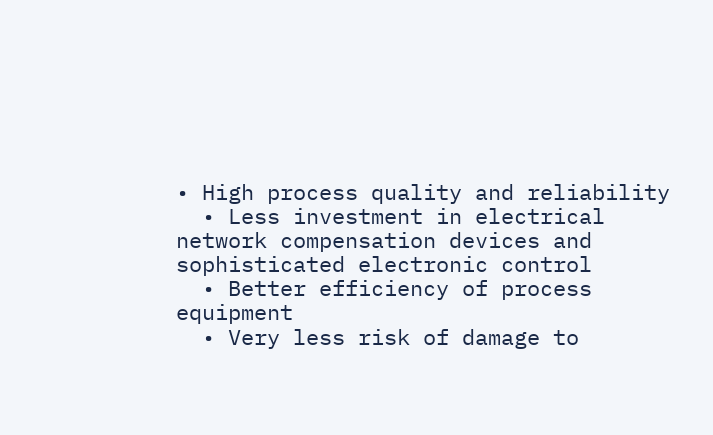• High process quality and reliability
  • Less investment in electrical network compensation devices and sophisticated electronic control
  • Better efficiency of process equipment
  • Very less risk of damage to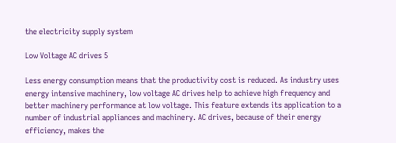the electricity supply system

Low Voltage AC drives 5

Less energy consumption means that the productivity cost is reduced. As industry uses energy intensive machinery, low voltage AC drives help to achieve high frequency and better machinery performance at low voltage. This feature extends its application to a number of industrial appliances and machinery. AC drives, because of their energy efficiency, makes the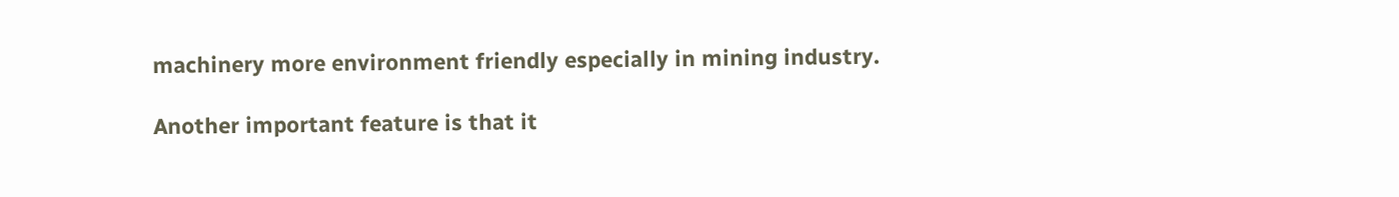machinery more environment friendly especially in mining industry.

Another important feature is that it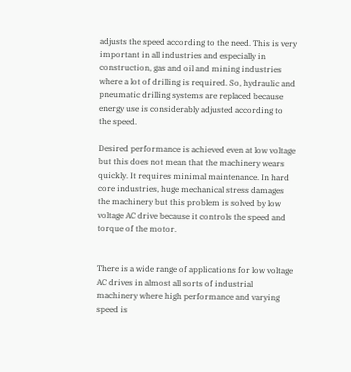adjusts the speed according to the need. This is very important in all industries and especially in construction, gas and oil and mining industries where a lot of drilling is required. So, hydraulic and pneumatic drilling systems are replaced because energy use is considerably adjusted according to the speed.

Desired performance is achieved even at low voltage but this does not mean that the machinery wears quickly. It requires minimal maintenance. In hard core industries, huge mechanical stress damages the machinery but this problem is solved by low voltage AC drive because it controls the speed and torque of the motor.


There is a wide range of applications for low voltage AC drives in almost all sorts of industrial machinery where high performance and varying speed is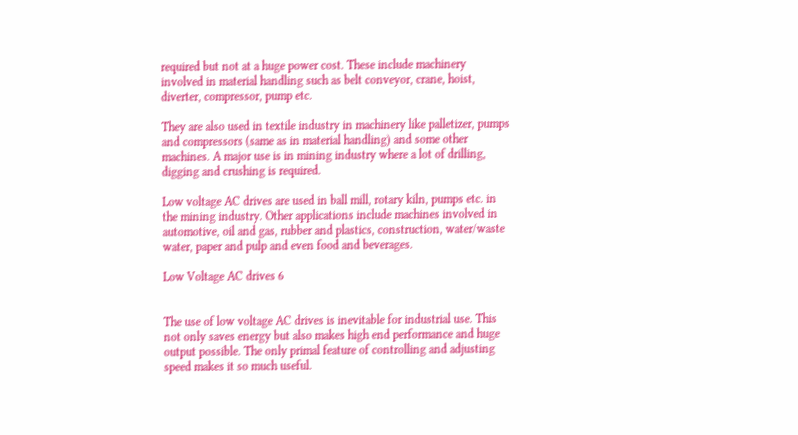required but not at a huge power cost. These include machinery involved in material handling such as belt conveyor, crane, hoist, diverter, compressor, pump etc.

They are also used in textile industry in machinery like palletizer, pumps and compressors (same as in material handling) and some other machines. A major use is in mining industry where a lot of drilling, digging and crushing is required.

Low voltage AC drives are used in ball mill, rotary kiln, pumps etc. in the mining industry. Other applications include machines involved in automotive, oil and gas, rubber and plastics, construction, water/waste water, paper and pulp and even food and beverages.

Low Voltage AC drives 6


The use of low voltage AC drives is inevitable for industrial use. This not only saves energy but also makes high end performance and huge output possible. The only primal feature of controlling and adjusting speed makes it so much useful.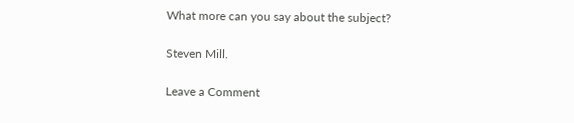What more can you say about the subject?

Steven Mill.

Leave a Comment